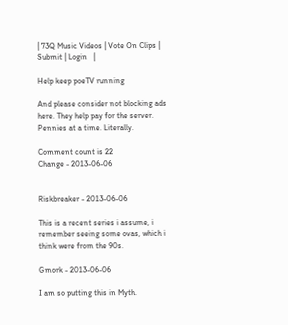| 73Q Music Videos | Vote On Clips | Submit | Login   |

Help keep poeTV running

And please consider not blocking ads here. They help pay for the server. Pennies at a time. Literally.

Comment count is 22
Change - 2013-06-06


Riskbreaker - 2013-06-06

This is a recent series i assume, i remember seeing some ovas, which i think were from the 90s.

Gmork - 2013-06-06

I am so putting this in Myth.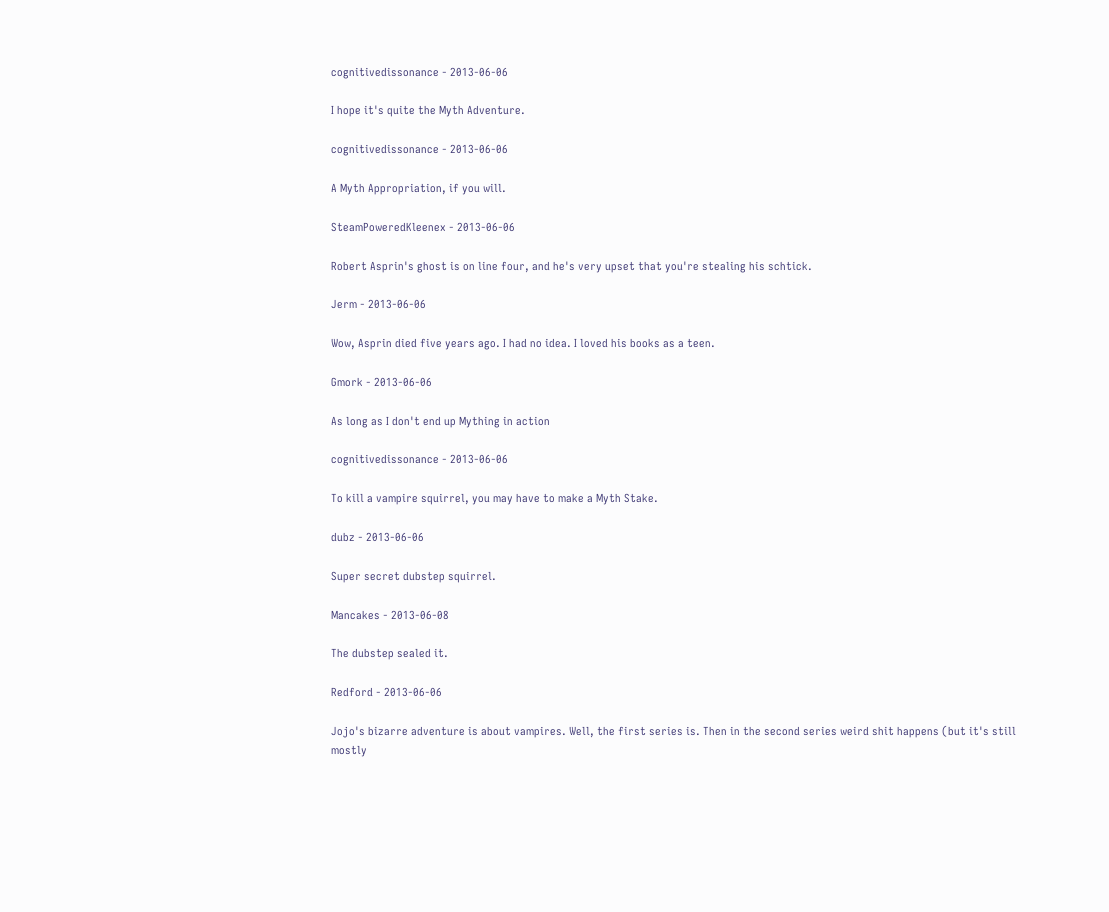cognitivedissonance - 2013-06-06

I hope it's quite the Myth Adventure.

cognitivedissonance - 2013-06-06

A Myth Appropriation, if you will.

SteamPoweredKleenex - 2013-06-06

Robert Asprin's ghost is on line four, and he's very upset that you're stealing his schtick.

Jerm - 2013-06-06

Wow, Asprin died five years ago. I had no idea. I loved his books as a teen.

Gmork - 2013-06-06

As long as I don't end up Mything in action

cognitivedissonance - 2013-06-06

To kill a vampire squirrel, you may have to make a Myth Stake.

dubz - 2013-06-06

Super secret dubstep squirrel.

Mancakes - 2013-06-08

The dubstep sealed it.

Redford - 2013-06-06

Jojo's bizarre adventure is about vampires. Well, the first series is. Then in the second series weird shit happens (but it's still mostly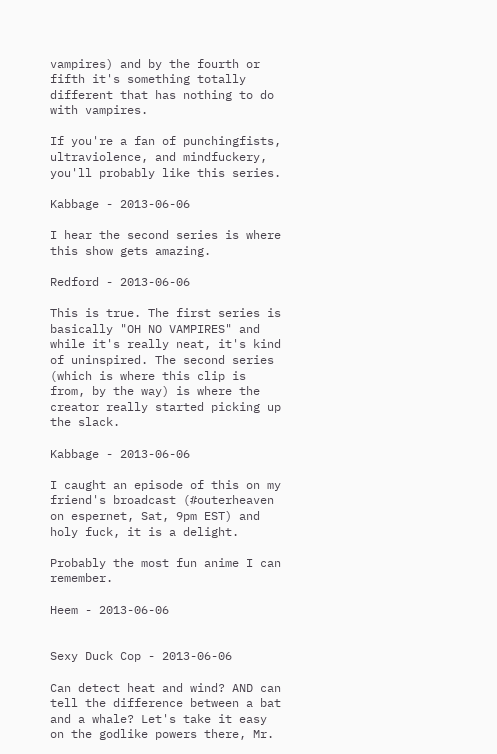vampires) and by the fourth or fifth it's something totally different that has nothing to do with vampires.

If you're a fan of punchingfists, ultraviolence, and mindfuckery, you'll probably like this series.

Kabbage - 2013-06-06

I hear the second series is where this show gets amazing.

Redford - 2013-06-06

This is true. The first series is basically "OH NO VAMPIRES" and while it's really neat, it's kind of uninspired. The second series (which is where this clip is from, by the way) is where the creator really started picking up the slack.

Kabbage - 2013-06-06

I caught an episode of this on my friend's broadcast (#outerheaven on espernet, Sat, 9pm EST) and holy fuck, it is a delight.

Probably the most fun anime I can remember.

Heem - 2013-06-06


Sexy Duck Cop - 2013-06-06

Can detect heat and wind? AND can tell the difference between a bat and a whale? Let's take it easy on the godlike powers there, Mr.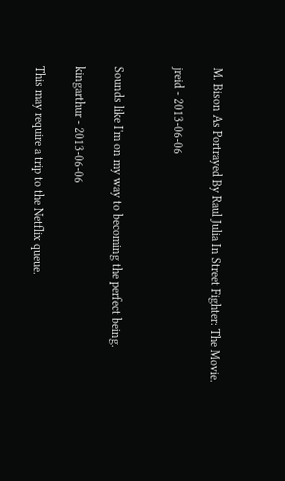M. Bison As Portrayed By Raul Julia In Street Fighter: The Movie.

jreid - 2013-06-06


Sounds like I'm on my way to becoming the perfect being.

kingarthur - 2013-06-06

This may require a trip to the Netflix queue.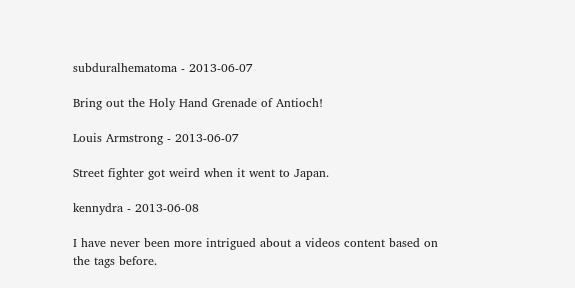subduralhematoma - 2013-06-07

Bring out the Holy Hand Grenade of Antioch!

Louis Armstrong - 2013-06-07

Street fighter got weird when it went to Japan.

kennydra - 2013-06-08

I have never been more intrigued about a videos content based on the tags before.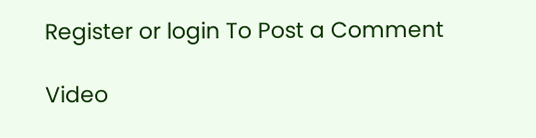Register or login To Post a Comment

Video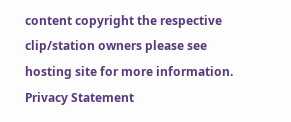content copyright the respective clip/station owners please see hosting site for more information.
Privacy Statement